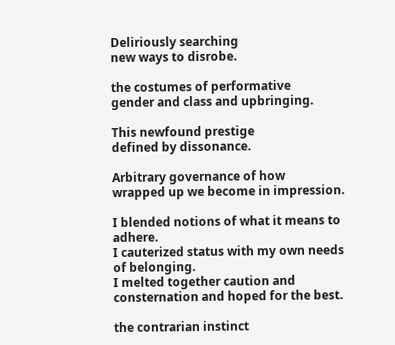Deliriously searching
new ways to disrobe.

the costumes of performative
gender and class and upbringing.

This newfound prestige
defined by dissonance.

Arbitrary governance of how
wrapped up we become in impression.

I blended notions of what it means to adhere.
I cauterized status with my own needs of belonging.
I melted together caution and consternation and hoped for the best.

the contrarian instinct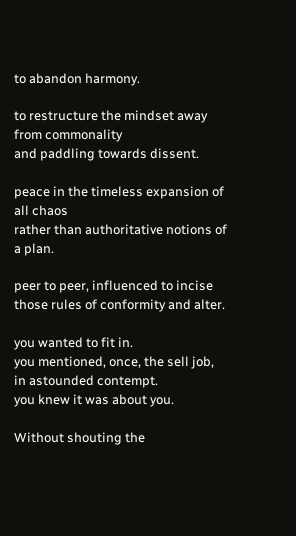to abandon harmony.

to restructure the mindset away from commonality
and paddling towards dissent.

peace in the timeless expansion of all chaos
rather than authoritative notions of a plan.

peer to peer, influenced to incise
those rules of conformity and alter.

you wanted to fit in.
you mentioned, once, the sell job, in astounded contempt.
you knew it was about you.

Without shouting the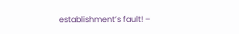establishment’s fault! –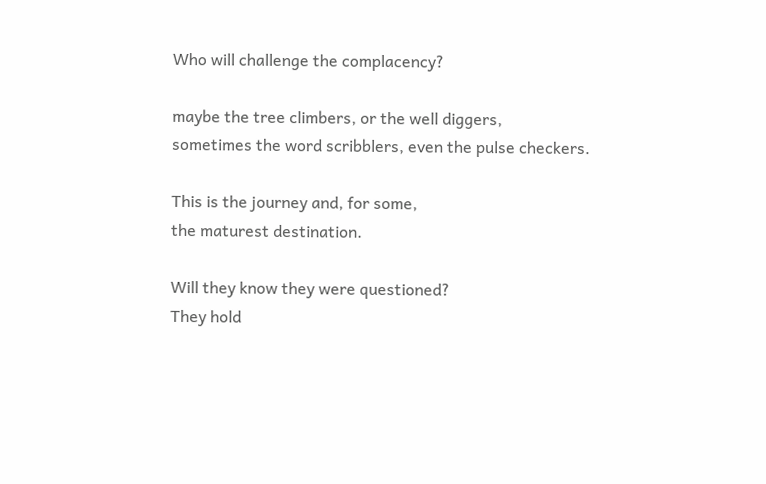Who will challenge the complacency?

maybe the tree climbers, or the well diggers,
sometimes the word scribblers, even the pulse checkers.

This is the journey and, for some,
the maturest destination.

Will they know they were questioned?
They hold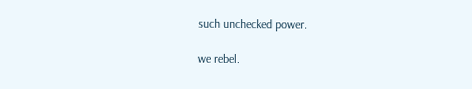such unchecked power.

we rebel.